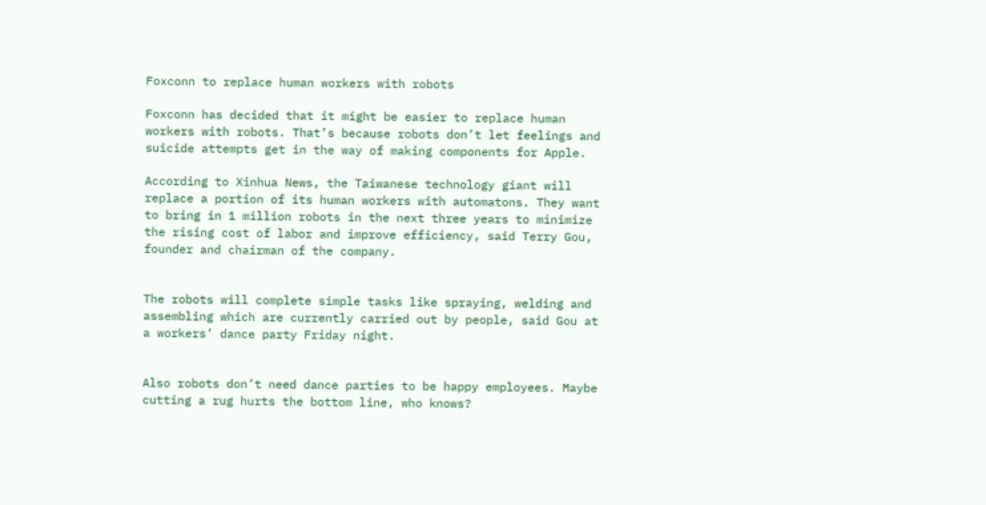Foxconn to replace human workers with robots

Foxconn has decided that it might be easier to replace human workers with robots. That’s because robots don’t let feelings and suicide attempts get in the way of making components for Apple.

According to Xinhua News, the Taiwanese technology giant will replace a portion of its human workers with automatons. They want to bring in 1 million robots in the next three years to minimize the rising cost of labor and improve efficiency, said Terry Gou, founder and chairman of the company.


The robots will complete simple tasks like spraying, welding and assembling which are currently carried out by people, said Gou at a workers’ dance party Friday night.


Also robots don’t need dance parties to be happy employees. Maybe cutting a rug hurts the bottom line, who knows?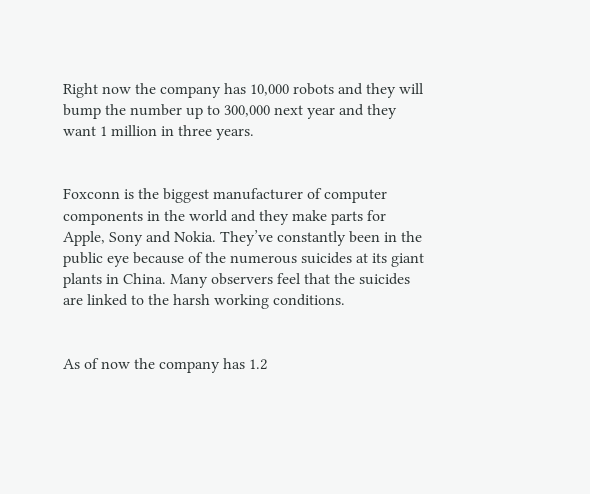Right now the company has 10,000 robots and they will bump the number up to 300,000 next year and they want 1 million in three years.


Foxconn is the biggest manufacturer of computer components in the world and they make parts for Apple, Sony and Nokia. They’ve constantly been in the public eye because of the numerous suicides at its giant plants in China. Many observers feel that the suicides are linked to the harsh working conditions.


As of now the company has 1.2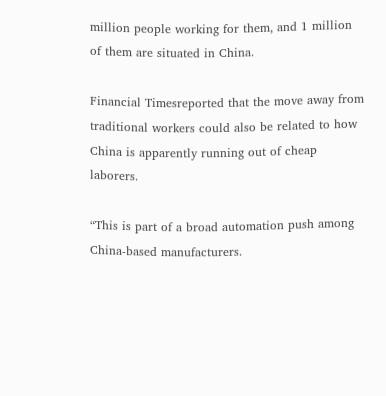million people working for them, and 1 million of them are situated in China.

Financial Timesreported that the move away from traditional workers could also be related to how China is apparently running out of cheap laborers.

“This is part of a broad automation push among China-based manufacturers.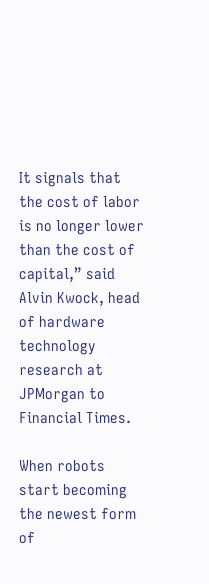It signals that the cost of labor is no longer lower than the cost of capital,” said Alvin Kwock, head of hardware technology research at JPMorgan to Financial Times.

When robots start becoming the newest form of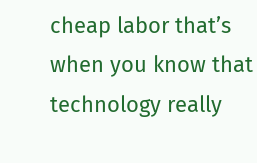cheap labor that’s when you know that technology really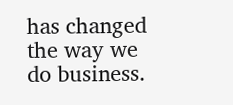has changed the way we do business.